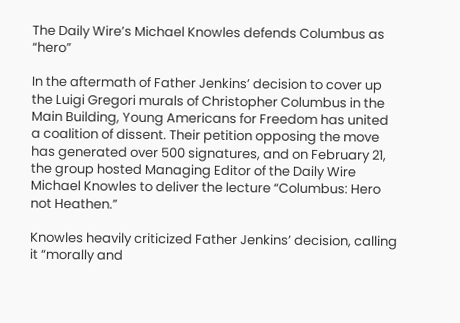The Daily Wire’s Michael Knowles defends Columbus as “hero”

In the aftermath of Father Jenkins’ decision to cover up the Luigi Gregori murals of Christopher Columbus in the Main Building, Young Americans for Freedom has united a coalition of dissent. Their petition opposing the move has generated over 500 signatures, and on February 21, the group hosted Managing Editor of the Daily Wire Michael Knowles to deliver the lecture “Columbus: Hero not Heathen.”

Knowles heavily criticized Father Jenkins’ decision, calling it “morally and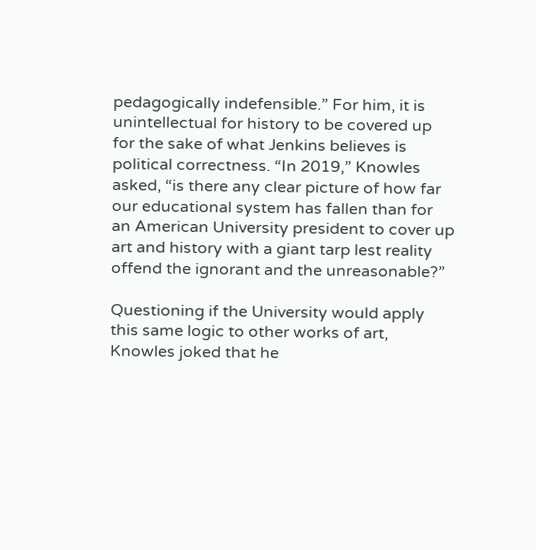pedagogically indefensible.” For him, it is unintellectual for history to be covered up for the sake of what Jenkins believes is political correctness. “In 2019,” Knowles asked, “is there any clear picture of how far our educational system has fallen than for an American University president to cover up art and history with a giant tarp lest reality offend the ignorant and the unreasonable?”

Questioning if the University would apply this same logic to other works of art, Knowles joked that he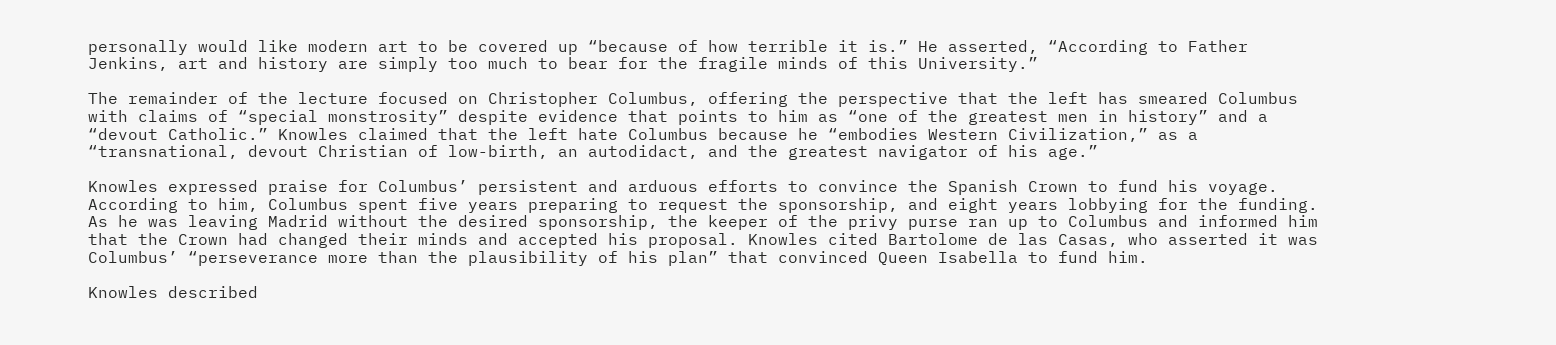personally would like modern art to be covered up “because of how terrible it is.” He asserted, “According to Father Jenkins, art and history are simply too much to bear for the fragile minds of this University.”

The remainder of the lecture focused on Christopher Columbus, offering the perspective that the left has smeared Columbus with claims of “special monstrosity” despite evidence that points to him as “one of the greatest men in history” and a “devout Catholic.” Knowles claimed that the left hate Columbus because he “embodies Western Civilization,” as a “transnational, devout Christian of low-birth, an autodidact, and the greatest navigator of his age.”

Knowles expressed praise for Columbus’ persistent and arduous efforts to convince the Spanish Crown to fund his voyage. According to him, Columbus spent five years preparing to request the sponsorship, and eight years lobbying for the funding. As he was leaving Madrid without the desired sponsorship, the keeper of the privy purse ran up to Columbus and informed him that the Crown had changed their minds and accepted his proposal. Knowles cited Bartolome de las Casas, who asserted it was Columbus’ “perseverance more than the plausibility of his plan” that convinced Queen Isabella to fund him.

Knowles described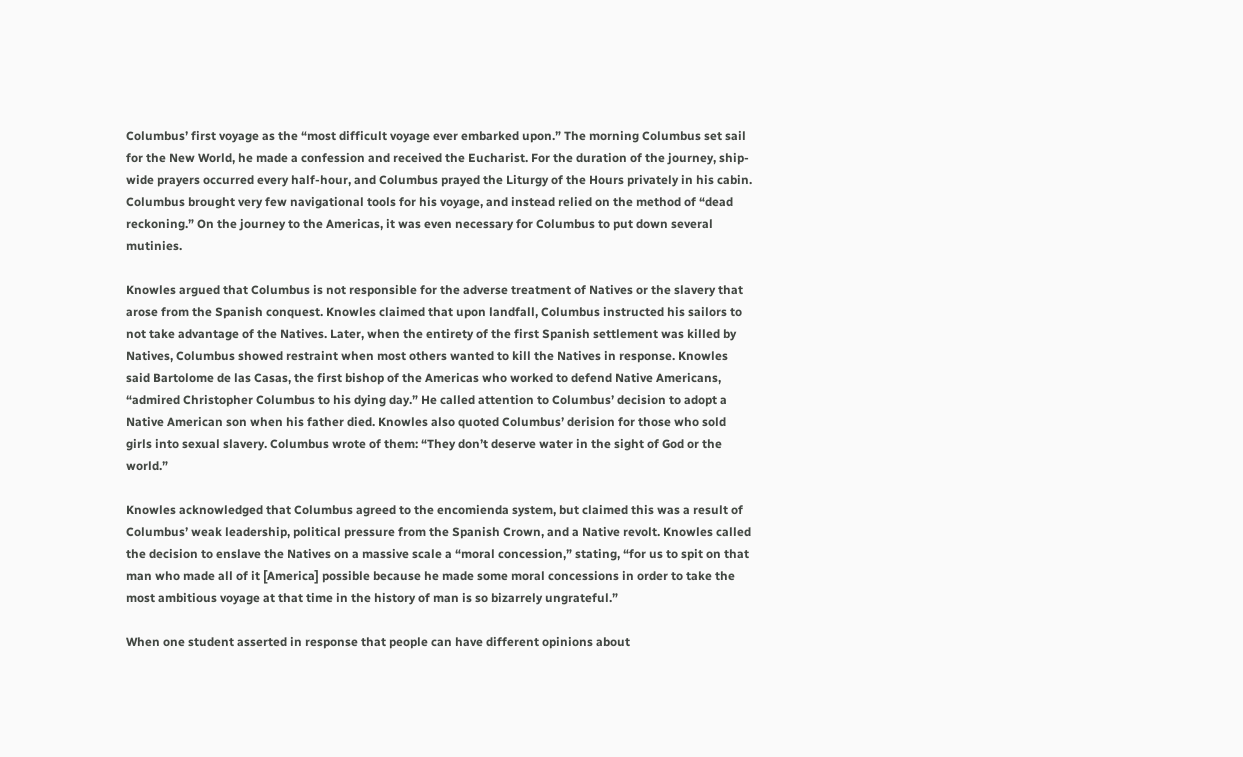Columbus’ first voyage as the “most difficult voyage ever embarked upon.” The morning Columbus set sail for the New World, he made a confession and received the Eucharist. For the duration of the journey, ship-wide prayers occurred every half-hour, and Columbus prayed the Liturgy of the Hours privately in his cabin. Columbus brought very few navigational tools for his voyage, and instead relied on the method of “dead reckoning.” On the journey to the Americas, it was even necessary for Columbus to put down several mutinies.

Knowles argued that Columbus is not responsible for the adverse treatment of Natives or the slavery that arose from the Spanish conquest. Knowles claimed that upon landfall, Columbus instructed his sailors to not take advantage of the Natives. Later, when the entirety of the first Spanish settlement was killed by Natives, Columbus showed restraint when most others wanted to kill the Natives in response. Knowles said Bartolome de las Casas, the first bishop of the Americas who worked to defend Native Americans, “admired Christopher Columbus to his dying day.” He called attention to Columbus’ decision to adopt a Native American son when his father died. Knowles also quoted Columbus’ derision for those who sold girls into sexual slavery. Columbus wrote of them: “They don’t deserve water in the sight of God or the world.”

Knowles acknowledged that Columbus agreed to the encomienda system, but claimed this was a result of Columbus’ weak leadership, political pressure from the Spanish Crown, and a Native revolt. Knowles called the decision to enslave the Natives on a massive scale a “moral concession,” stating, “for us to spit on that man who made all of it [America] possible because he made some moral concessions in order to take the most ambitious voyage at that time in the history of man is so bizarrely ungrateful.”

When one student asserted in response that people can have different opinions about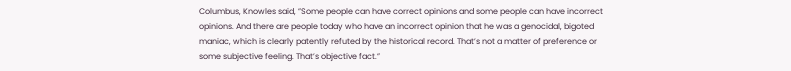Columbus, Knowles said, ”Some people can have correct opinions and some people can have incorrect opinions. And there are people today who have an incorrect opinion that he was a genocidal, bigoted maniac, which is clearly patently refuted by the historical record. That’s not a matter of preference or some subjective feeling. That’s objective fact.”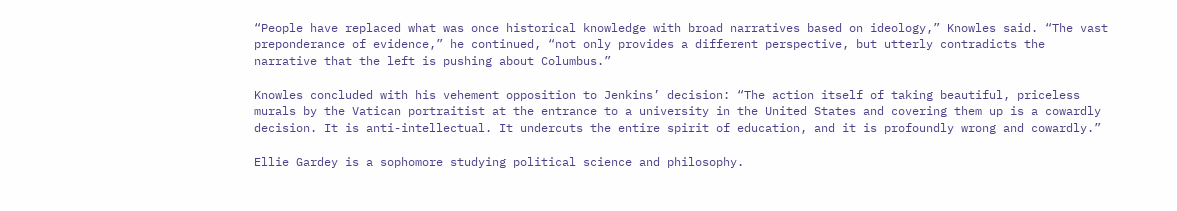“People have replaced what was once historical knowledge with broad narratives based on ideology,” Knowles said. “The vast preponderance of evidence,” he continued, “not only provides a different perspective, but utterly contradicts the narrative that the left is pushing about Columbus.”

Knowles concluded with his vehement opposition to Jenkins’ decision: “The action itself of taking beautiful, priceless murals by the Vatican portraitist at the entrance to a university in the United States and covering them up is a cowardly decision. It is anti-intellectual. It undercuts the entire spirit of education, and it is profoundly wrong and cowardly.”

Ellie Gardey is a sophomore studying political science and philosophy.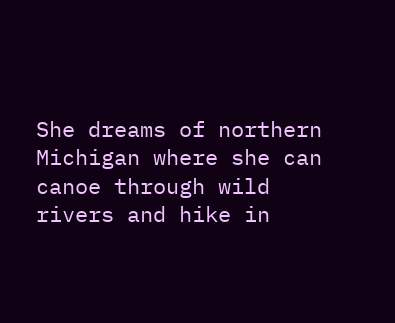She dreams of northern Michigan where she can canoe through wild rivers and hike in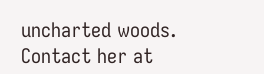uncharted woods. Contact her at